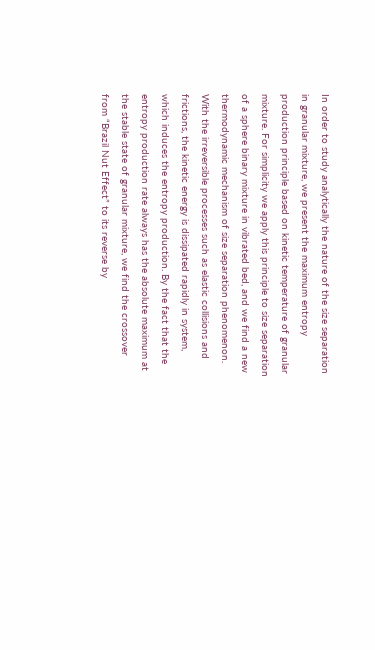In order to study analytically the nature of the size separation in granular mixture, we present the maximum entropy production principle based on kinetic temperature of granular mixture. For simplicity we apply this principle to size separation of a sphere binary mixture in vibrated bed, and we find a new thermodynamic mechanism of size separation phenomenon. With the irreversible processes such as elastic collisions and frictions, the kinetic energy is dissipated rapidly in system, which induces the entropy production. By the fact that the entropy production rate always has the absolute maximum at the stable state of granular mixture, we find the crossover from “Brazil Nut Effect” to its reverse by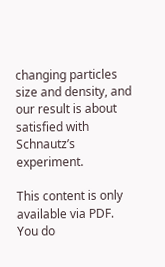changing particles size and density, and our result is about satisfied with Schnautz’s experiment.

This content is only available via PDF.
You do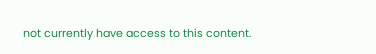not currently have access to this content.